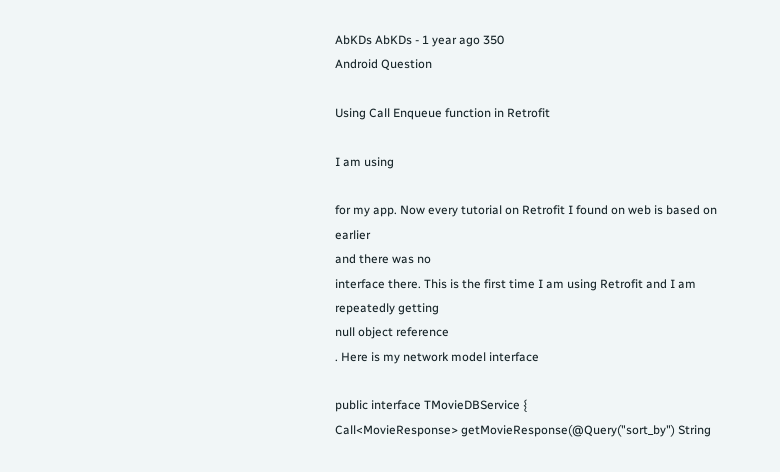AbKDs AbKDs - 1 year ago 350
Android Question

Using Call Enqueue function in Retrofit

I am using

for my app. Now every tutorial on Retrofit I found on web is based on earlier
and there was no
interface there. This is the first time I am using Retrofit and I am repeatedly getting
null object reference
. Here is my network model interface

public interface TMovieDBService {
Call<MovieResponse> getMovieResponse(@Query("sort_by") String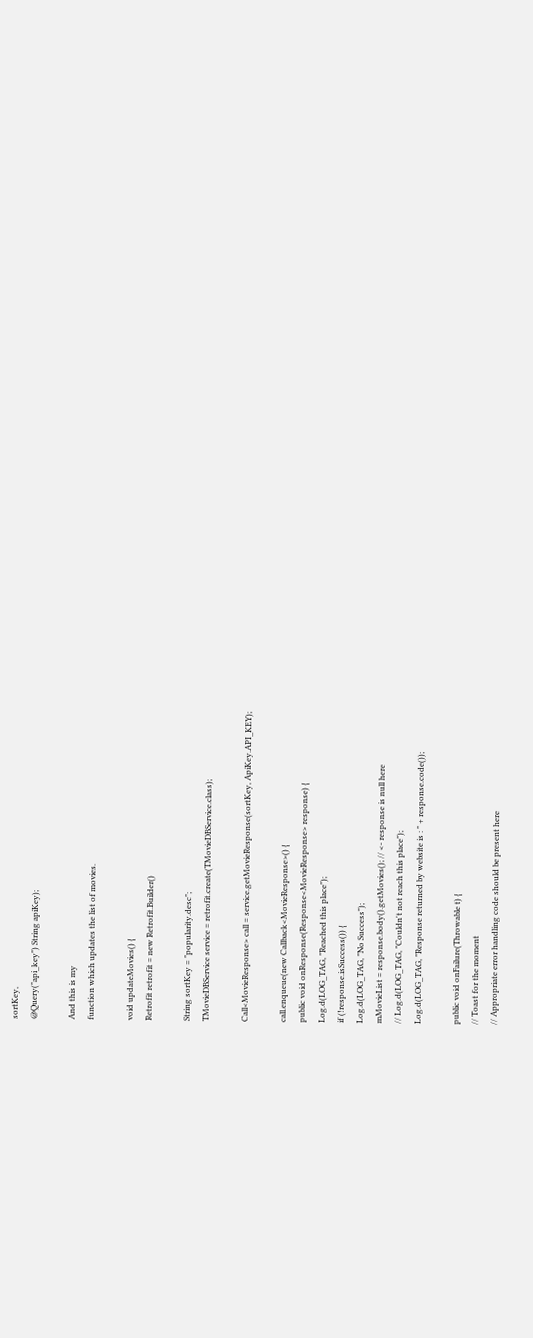sortKey,
@Query("api_key") String apiKey);

And this is my
function which updates the list of movies.

void updateMovies() {
Retrofit retrofit = new Retrofit.Builder()

String sortKey = "popularity.desc";
TMovieDBService service = retrofit.create(TMovieDBService.class);

Call<MovieResponse> call = service.getMovieResponse(sortKey, ApiKey.API_KEY);

call.enqueue(new Callback<MovieResponse>() {
public void onResponse(Response<MovieResponse> response) {
Log.d(LOG_TAG, "Reached this place");
if (!response.isSuccess()) {
Log.d(LOG_TAG, "No Success");
mMovieList = response.body().getMovies(); // <- response is null here
// Log.d(LOG_TAG, "Couldn't not reach this place");
Log.d(LOG_TAG, "Response returned by website is : " + response.code());

public void onFailure(Throwable t) {
// Toast for the moment
// Appropriate error handling code should be present here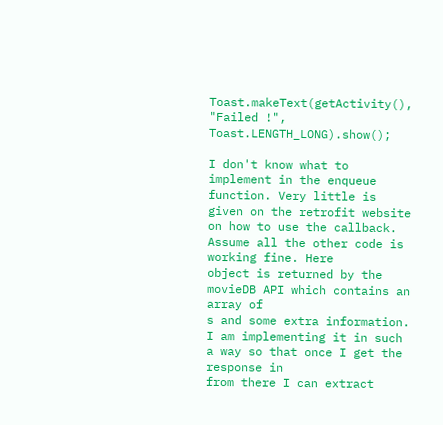Toast.makeText(getActivity(), "Failed !", Toast.LENGTH_LONG).show();

I don't know what to implement in the enqueue function. Very little is given on the retrofit website on how to use the callback. Assume all the other code is working fine. Here
object is returned by the movieDB API which contains an array of
s and some extra information. I am implementing it in such a way so that once I get the response in
from there I can extract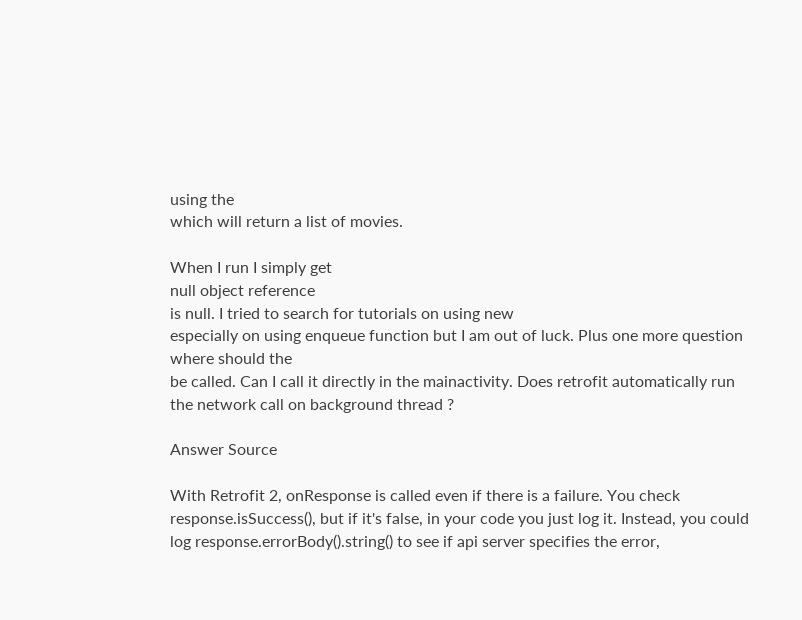using the
which will return a list of movies.

When I run I simply get
null object reference
is null. I tried to search for tutorials on using new
especially on using enqueue function but I am out of luck. Plus one more question where should the
be called. Can I call it directly in the mainactivity. Does retrofit automatically run the network call on background thread ?

Answer Source

With Retrofit 2, onResponse is called even if there is a failure. You check response.isSuccess(), but if it's false, in your code you just log it. Instead, you could log response.errorBody().string() to see if api server specifies the error,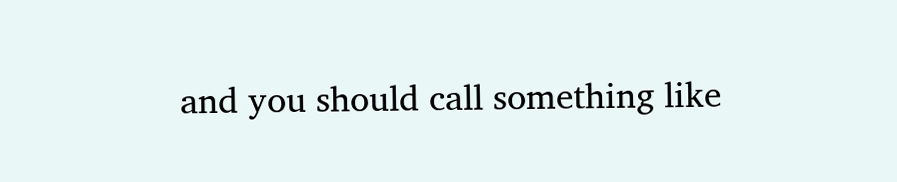and you should call something like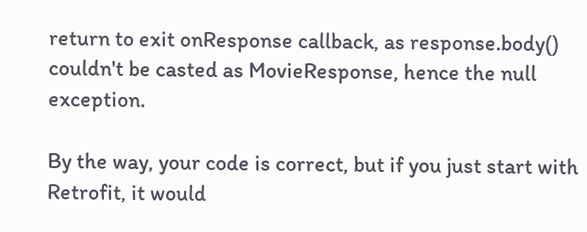return to exit onResponse callback, as response.body() couldn't be casted as MovieResponse, hence the null exception.

By the way, your code is correct, but if you just start with Retrofit, it would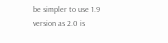be simpler to use 1.9 version as 2.0 is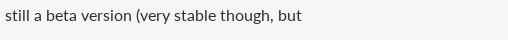still a beta version (very stable though, but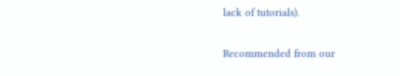lack of tutorials).

Recommended from our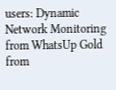users: Dynamic Network Monitoring from WhatsUp Gold from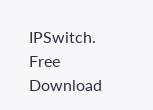IPSwitch. Free Download